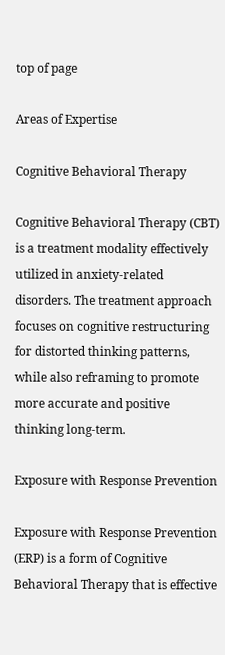top of page

Areas of Expertise

Cognitive Behavioral Therapy

Cognitive Behavioral Therapy (CBT) is a treatment modality effectively utilized in anxiety-related disorders. The treatment approach focuses on cognitive restructuring for distorted thinking patterns, while also reframing to promote more accurate and positive thinking long-term.

Exposure with Response Prevention

Exposure with Response Prevention (ERP) is a form of Cognitive Behavioral Therapy that is effective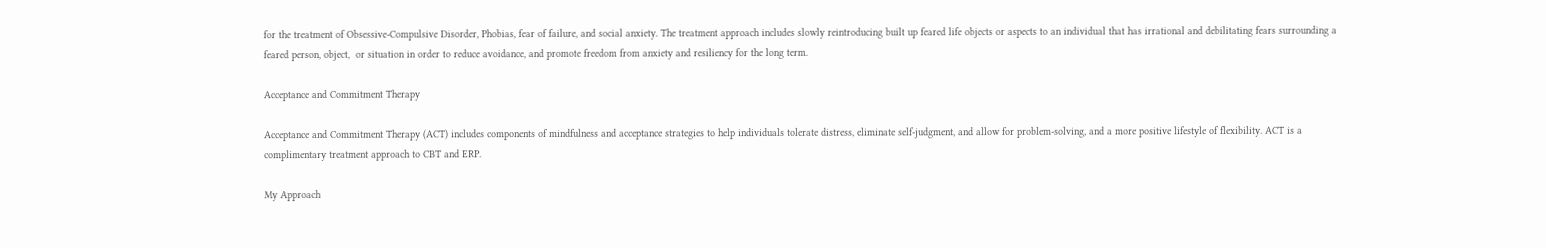for the treatment of Obsessive-Compulsive Disorder, Phobias, fear of failure, and social anxiety. The treatment approach includes slowly reintroducing built up feared life objects or aspects to an individual that has irrational and debilitating fears surrounding a feared person, object,  or situation in order to reduce avoidance, and promote freedom from anxiety and resiliency for the long term.

Acceptance and Commitment Therapy

Acceptance and Commitment Therapy (ACT) includes components of mindfulness and acceptance strategies to help individuals tolerate distress, eliminate self-judgment, and allow for problem-solving, and a more positive lifestyle of flexibility. ACT is a complimentary treatment approach to CBT and ERP.

My Approach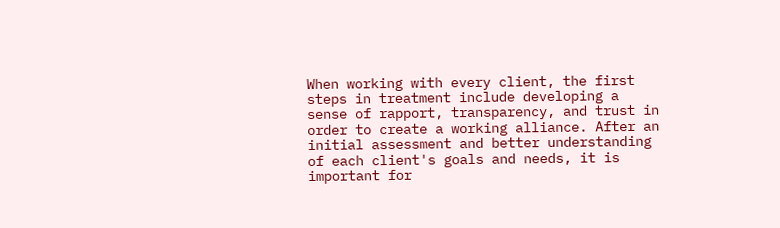When working with every client, the first steps in treatment include developing a sense of rapport, transparency, and trust in order to create a working alliance. After an initial assessment and better understanding of each client's goals and needs, it is important for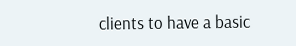clients to have a basic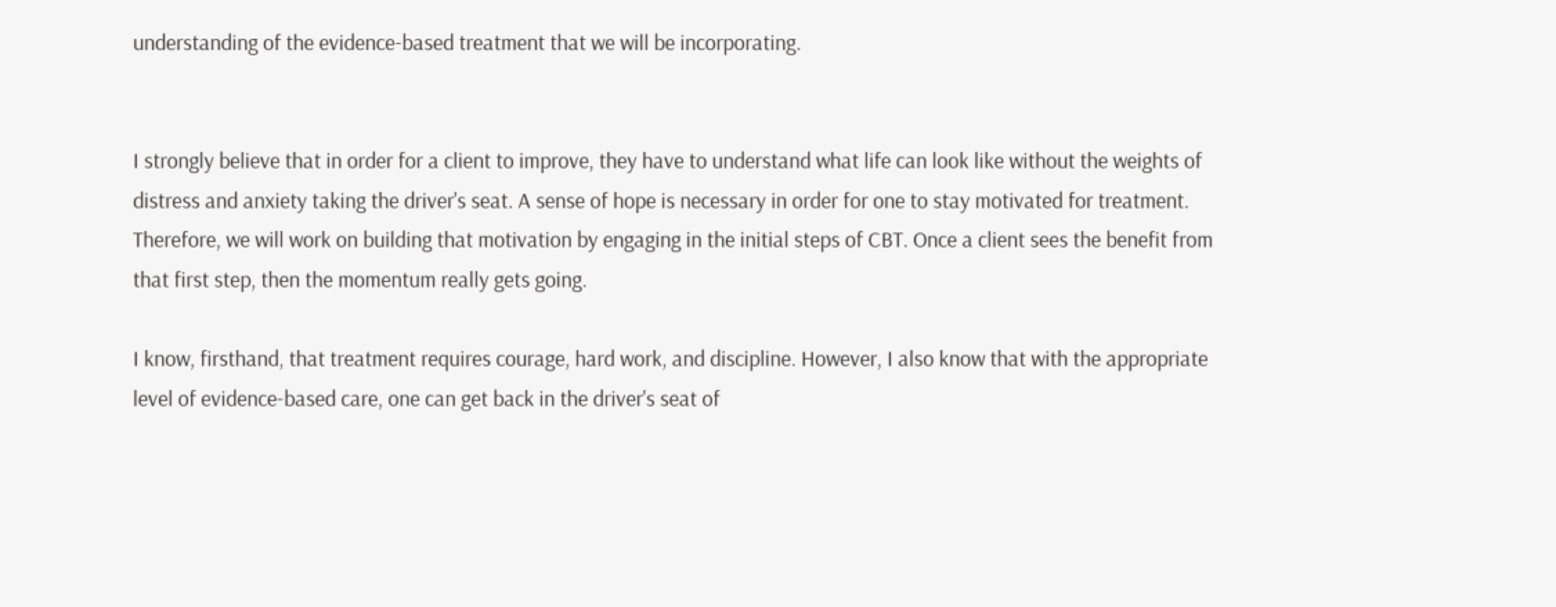understanding of the evidence-based treatment that we will be incorporating.


I strongly believe that in order for a client to improve, they have to understand what life can look like without the weights of distress and anxiety taking the driver's seat. A sense of hope is necessary in order for one to stay motivated for treatment. Therefore, we will work on building that motivation by engaging in the initial steps of CBT. Once a client sees the benefit from that first step, then the momentum really gets going.

I know, firsthand, that treatment requires courage, hard work, and discipline. However, I also know that with the appropriate level of evidence-based care, one can get back in the driver's seat of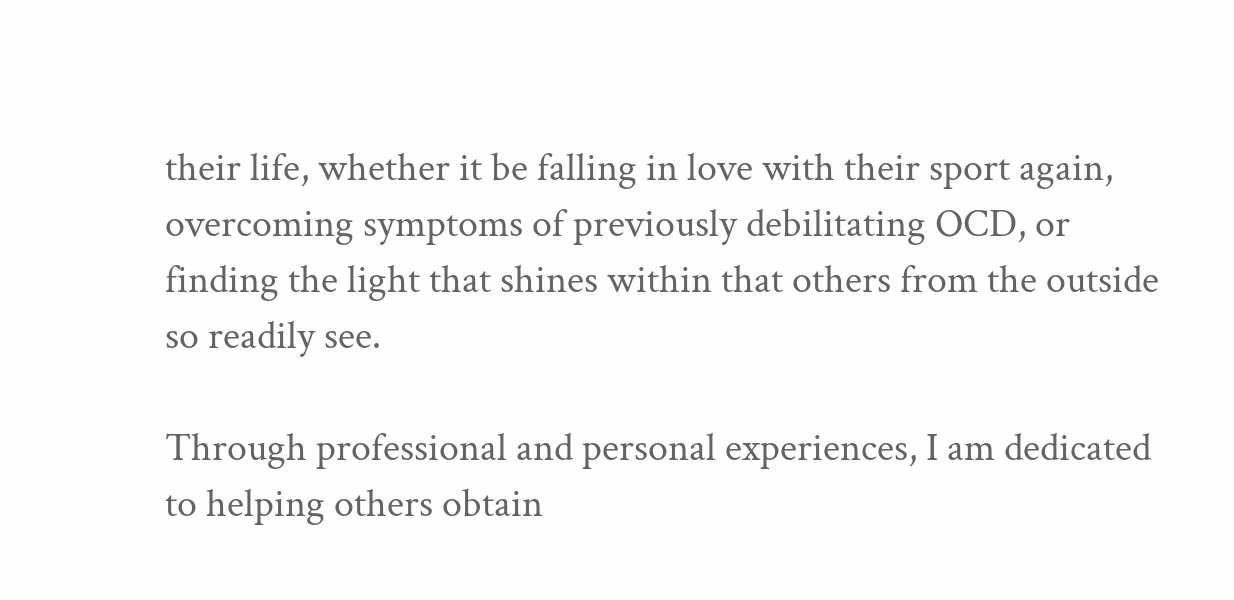their life, whether it be falling in love with their sport again, overcoming symptoms of previously debilitating OCD, or finding the light that shines within that others from the outside so readily see.

Through professional and personal experiences, I am dedicated to helping others obtain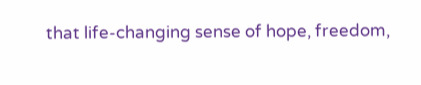that life-changing sense of hope, freedom,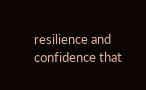resilience and confidence that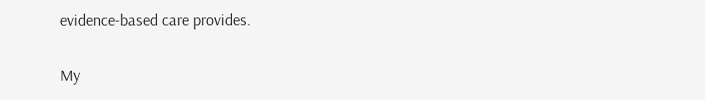evidence-based care provides.

My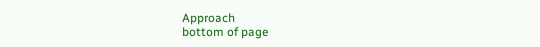Approach
bottom of page